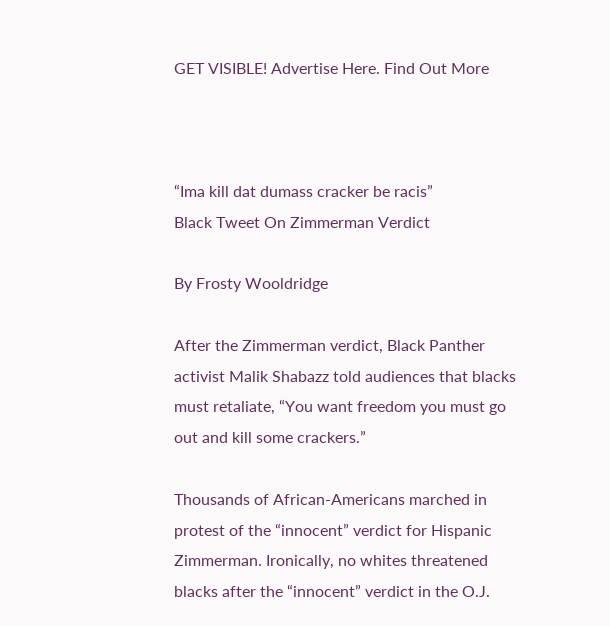GET VISIBLE! Advertise Here. Find Out More



“Ima kill dat dumass cracker be racis”
Black Tweet On Zimmerman Verdict

By Frosty Wooldridge

After the Zimmerman verdict, Black Panther activist Malik Shabazz told audiences that blacks must retaliate, “You want freedom you must go out and kill some crackers.”

Thousands of African-Americans marched in protest of the “innocent” verdict for Hispanic Zimmerman. Ironically, no whites threatened blacks after the “innocent” verdict in the O.J.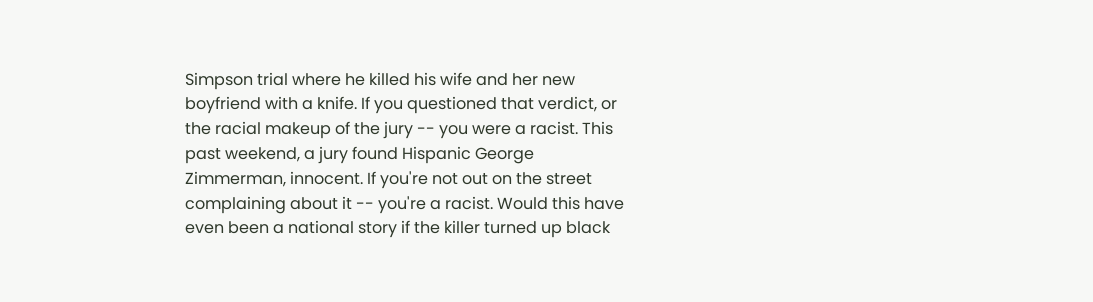Simpson trial where he killed his wife and her new boyfriend with a knife. If you questioned that verdict, or the racial makeup of the jury -- you were a racist. This past weekend, a jury found Hispanic George Zimmerman, innocent. If you're not out on the street complaining about it -- you're a racist. Would this have even been a national story if the killer turned up black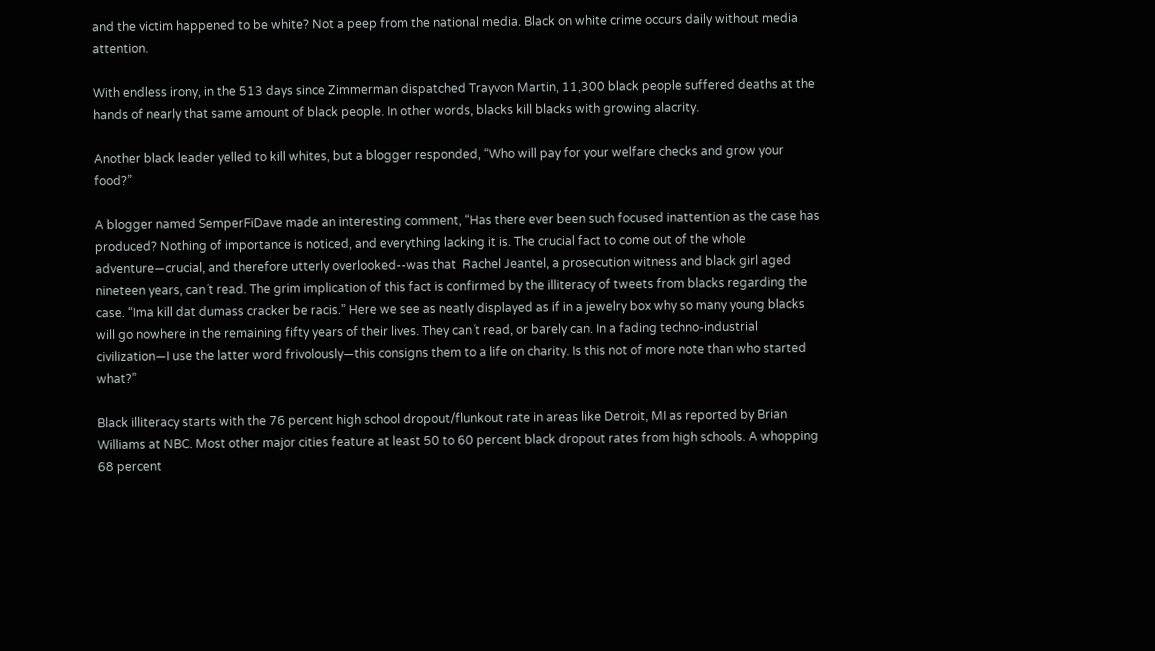and the victim happened to be white? Not a peep from the national media. Black on white crime occurs daily without media attention.

With endless irony, in the 513 days since Zimmerman dispatched Trayvon Martin, 11,300 black people suffered deaths at the hands of nearly that same amount of black people. In other words, blacks kill blacks with growing alacrity.

Another black leader yelled to kill whites, but a blogger responded, “Who will pay for your welfare checks and grow your food?”

A blogger named SemperFiDave made an interesting comment, “Has there ever been such focused inattention as the case has produced? Nothing of importance is noticed, and everything lacking it is. The crucial fact to come out of the whole adventure—crucial, and therefore utterly overlooked--was that  Rachel Jeantel, a prosecution witness and black girl aged nineteen years, can´t read. The grim implication of this fact is confirmed by the illiteracy of tweets from blacks regarding the case. “Ima kill dat dumass cracker be racis.” Here we see as neatly displayed as if in a jewelry box why so many young blacks will go nowhere in the remaining fifty years of their lives. They can´t read, or barely can. In a fading techno-industrial civilization—I use the latter word frivolously—this consigns them to a life on charity. Is this not of more note than who started what?”

Black illiteracy starts with the 76 percent high school dropout/flunkout rate in areas like Detroit, MI as reported by Brian Williams at NBC. Most other major cities feature at least 50 to 60 percent black dropout rates from high schools. A whopping 68 percent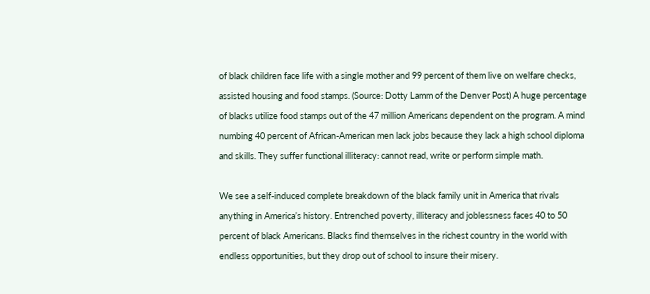of black children face life with a single mother and 99 percent of them live on welfare checks, assisted housing and food stamps. (Source: Dotty Lamm of the Denver Post) A huge percentage of blacks utilize food stamps out of the 47 million Americans dependent on the program. A mind numbing 40 percent of African-American men lack jobs because they lack a high school diploma and skills. They suffer functional illiteracy: cannot read, write or perform simple math.

We see a self-induced complete breakdown of the black family unit in America that rivals anything in America’s history. Entrenched poverty, illiteracy and joblessness faces 40 to 50 percent of black Americans. Blacks find themselves in the richest country in the world with endless opportunities, but they drop out of school to insure their misery.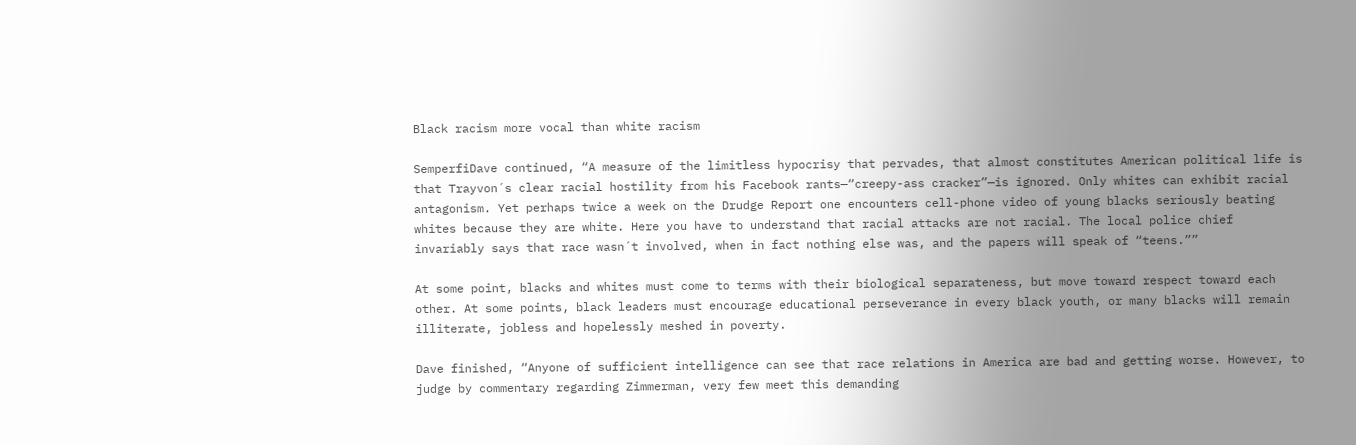Black racism more vocal than white racism

SemperfiDave continued, “A measure of the limitless hypocrisy that pervades, that almost constitutes American political life is that Trayvon´s clear racial hostility from his Facebook rants—“creepy-ass cracker”—is ignored. Only whites can exhibit racial antagonism. Yet perhaps twice a week on the Drudge Report one encounters cell-phone video of young blacks seriously beating whites because they are white. Here you have to understand that racial attacks are not racial. The local police chief invariably says that race wasn´t involved, when in fact nothing else was, and the papers will speak of “teens.””

At some point, blacks and whites must come to terms with their biological separateness, but move toward respect toward each other. At some points, black leaders must encourage educational perseverance in every black youth, or many blacks will remain illiterate, jobless and hopelessly meshed in poverty.

Dave finished, “Anyone of sufficient intelligence can see that race relations in America are bad and getting worse. However, to judge by commentary regarding Zimmerman, very few meet this demanding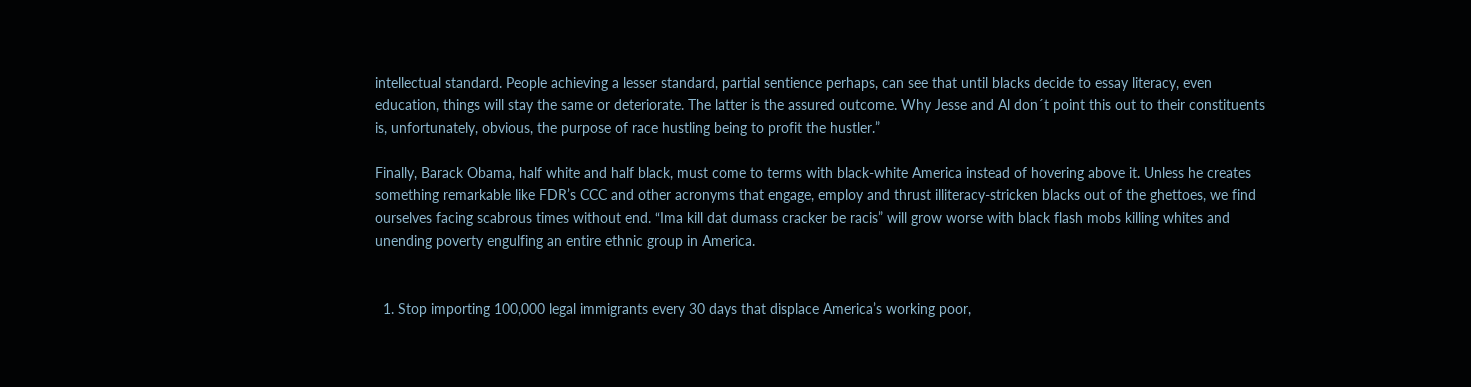intellectual standard. People achieving a lesser standard, partial sentience perhaps, can see that until blacks decide to essay literacy, even education, things will stay the same or deteriorate. The latter is the assured outcome. Why Jesse and Al don´t point this out to their constituents is, unfortunately, obvious, the purpose of race hustling being to profit the hustler.”

Finally, Barack Obama, half white and half black, must come to terms with black-white America instead of hovering above it. Unless he creates something remarkable like FDR’s CCC and other acronyms that engage, employ and thrust illiteracy-stricken blacks out of the ghettoes, we find ourselves facing scabrous times without end. “Ima kill dat dumass cracker be racis” will grow worse with black flash mobs killing whites and unending poverty engulfing an entire ethnic group in America.


  1. Stop importing 100,000 legal immigrants every 30 days that displace America’s working poor,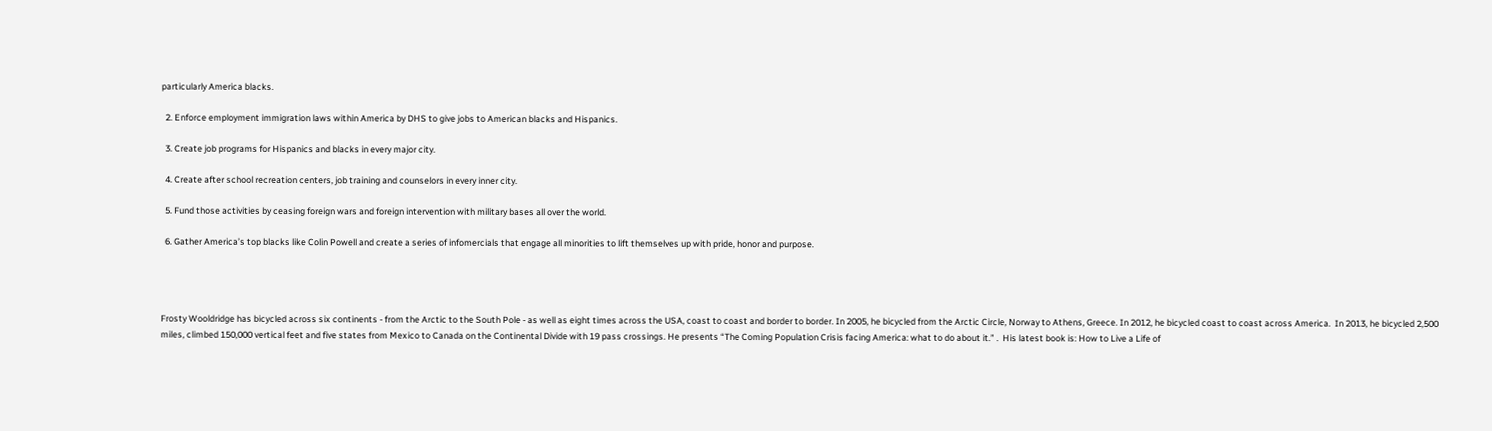particularly America blacks.

  2. Enforce employment immigration laws within America by DHS to give jobs to American blacks and Hispanics.

  3. Create job programs for Hispanics and blacks in every major city.

  4. Create after school recreation centers, job training and counselors in every inner city.

  5. Fund those activities by ceasing foreign wars and foreign intervention with military bases all over the world.

  6. Gather America’s top blacks like Colin Powell and create a series of infomercials that engage all minorities to lift themselves up with pride, honor and purpose.




Frosty Wooldridge has bicycled across six continents - from the Arctic to the South Pole - as well as eight times across the USA, coast to coast and border to border. In 2005, he bicycled from the Arctic Circle, Norway to Athens, Greece. In 2012, he bicycled coast to coast across America.  In 2013, he bicycled 2,500 miles, climbed 150,000 vertical feet and five states from Mexico to Canada on the Continental Divide with 19 pass crossings. He presents “The Coming Population Crisis facing America: what to do about it.” .  His latest book is: How to Live a Life of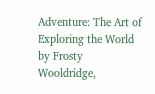Adventure: The Art of Exploring the World by Frosty Wooldridge,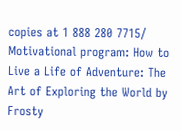copies at 1 888 280 7715/ Motivational program: How to Live a Life of Adventure: The Art of Exploring the World by Frosty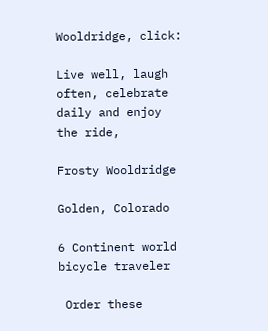Wooldridge, click:

Live well, laugh often, celebrate daily and enjoy the ride,

Frosty Wooldridge

Golden, Colorado

6 Continent world bicycle traveler

 Order these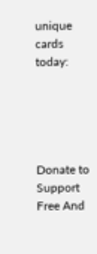unique cards today:





Donate to
Support Free And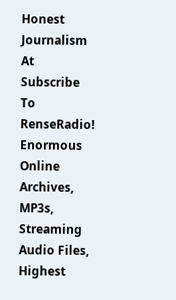Honest
Journalism At
Subscribe To RenseRadio!
Enormous Online Archives,
MP3s, Streaming Audio Files,
Highest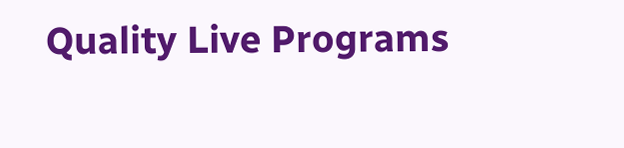Quality Live Programs